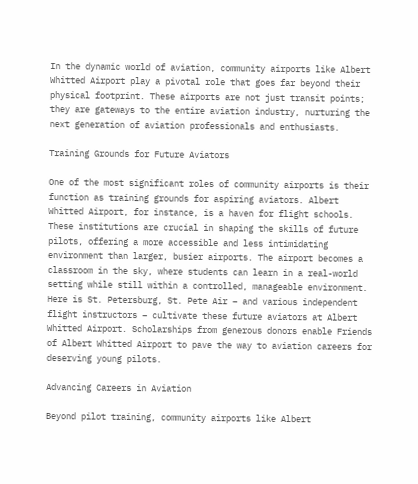In the dynamic world of aviation, community airports like Albert Whitted Airport play a pivotal role that goes far beyond their physical footprint. These airports are not just transit points; they are gateways to the entire aviation industry, nurturing the next generation of aviation professionals and enthusiasts.

Training Grounds for Future Aviators

One of the most significant roles of community airports is their function as training grounds for aspiring aviators. Albert Whitted Airport, for instance, is a haven for flight schools. These institutions are crucial in shaping the skills of future pilots, offering a more accessible and less intimidating environment than larger, busier airports. The airport becomes a classroom in the sky, where students can learn in a real-world setting while still within a controlled, manageable environment. Here is St. Petersburg, St. Pete Air – and various independent flight instructors – cultivate these future aviators at Albert Whitted Airport. Scholarships from generous donors enable Friends of Albert Whitted Airport to pave the way to aviation careers for deserving young pilots.

Advancing Careers in Aviation

Beyond pilot training, community airports like Albert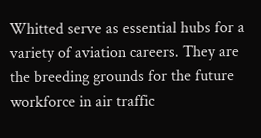Whitted serve as essential hubs for a variety of aviation careers. They are the breeding grounds for the future workforce in air traffic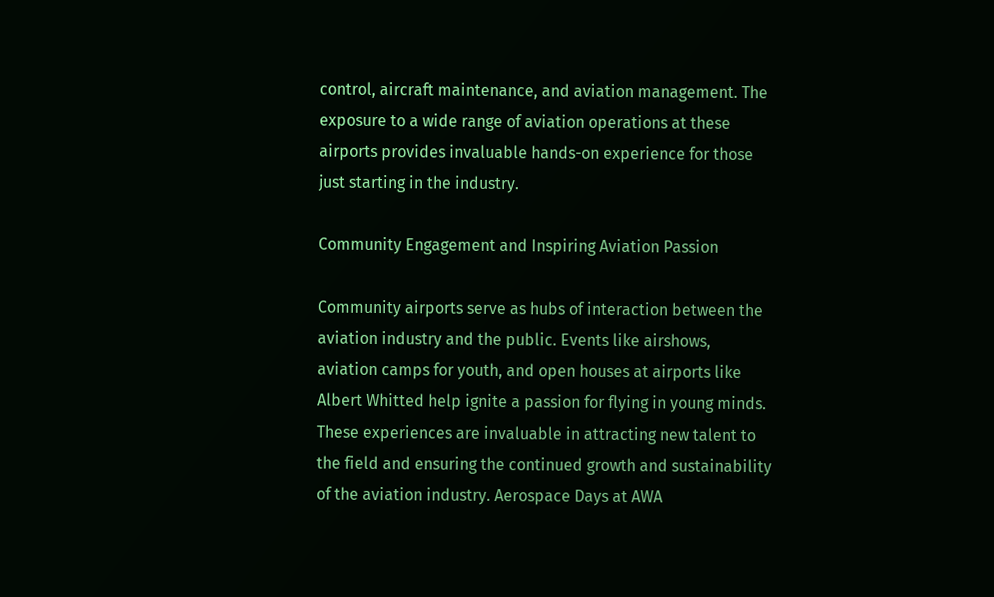control, aircraft maintenance, and aviation management. The exposure to a wide range of aviation operations at these airports provides invaluable hands-on experience for those just starting in the industry.

Community Engagement and Inspiring Aviation Passion

Community airports serve as hubs of interaction between the aviation industry and the public. Events like airshows, aviation camps for youth, and open houses at airports like Albert Whitted help ignite a passion for flying in young minds. These experiences are invaluable in attracting new talent to the field and ensuring the continued growth and sustainability of the aviation industry. Aerospace Days at AWA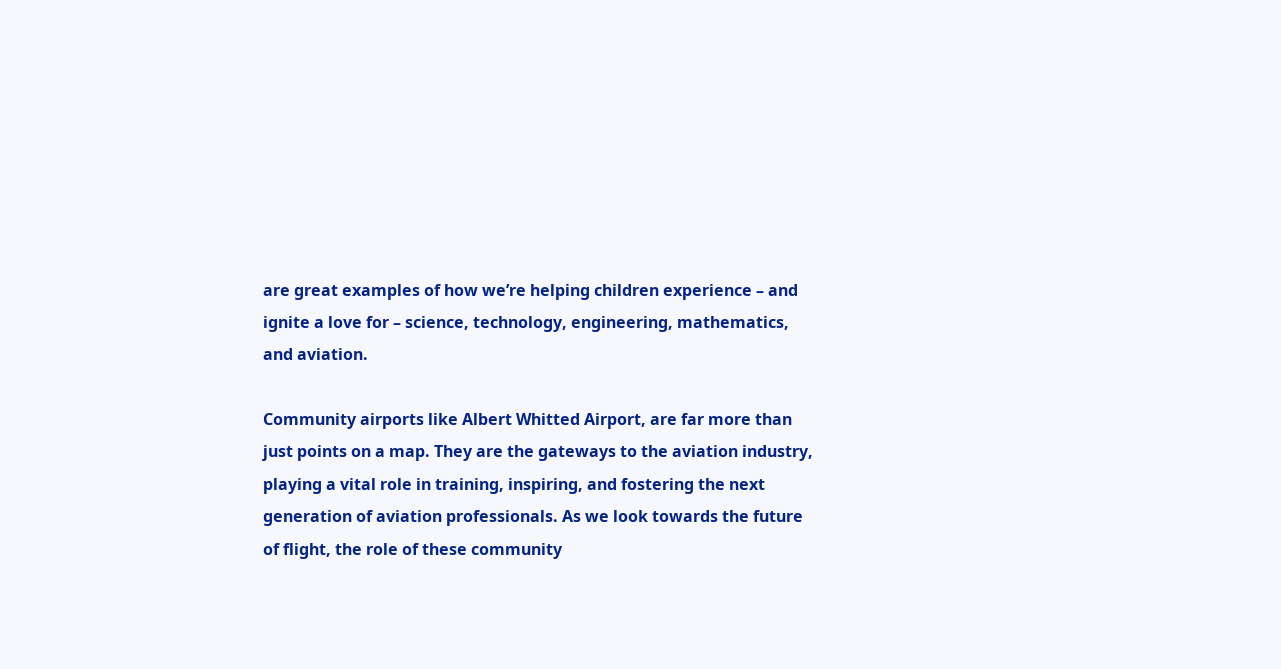are great examples of how we’re helping children experience – and ignite a love for – science, technology, engineering, mathematics, and aviation.

Community airports like Albert Whitted Airport, are far more than just points on a map. They are the gateways to the aviation industry, playing a vital role in training, inspiring, and fostering the next generation of aviation professionals. As we look towards the future of flight, the role of these community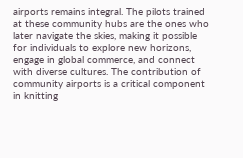airports remains integral. The pilots trained at these community hubs are the ones who later navigate the skies, making it possible for individuals to explore new horizons, engage in global commerce, and connect with diverse cultures. The contribution of community airports is a critical component in knitting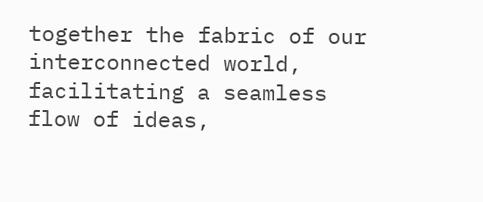together the fabric of our interconnected world, facilitating a seamless flow of ideas,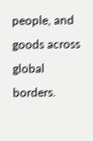people, and goods across global borders.